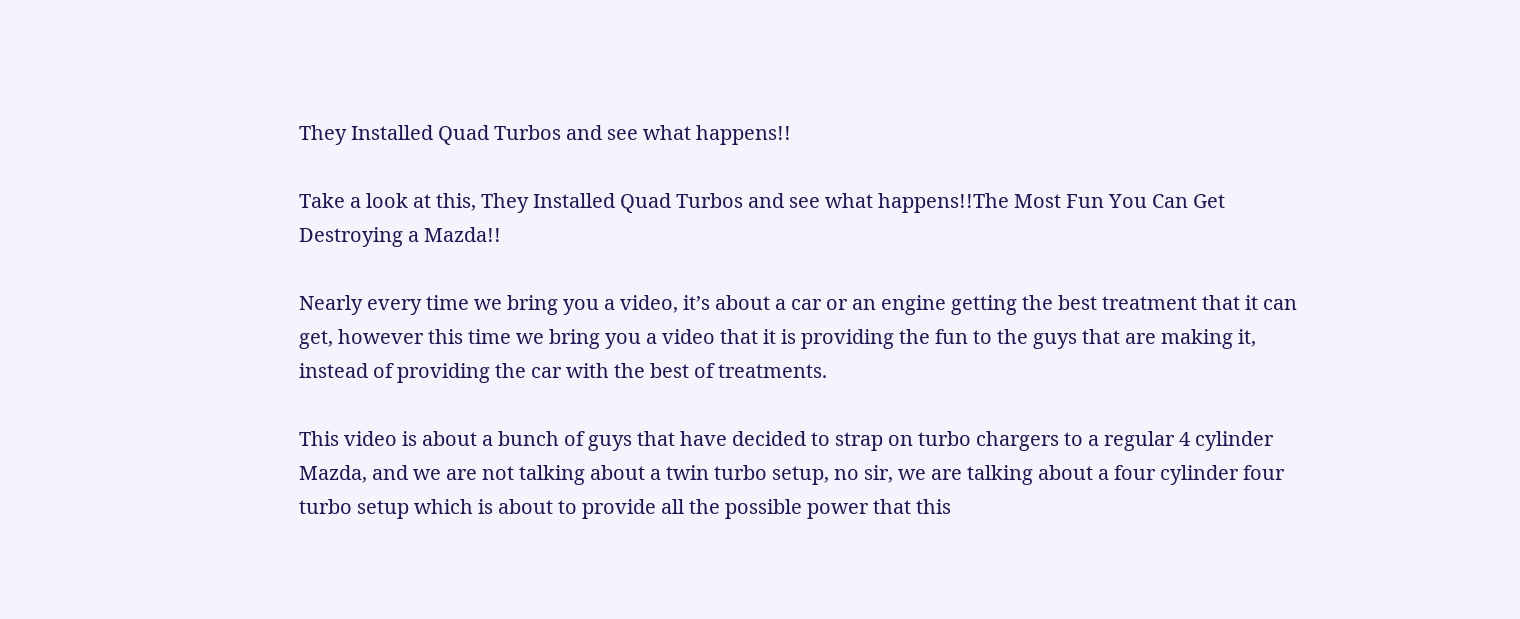They Installed Quad Turbos and see what happens!!

Take a look at this, They Installed Quad Turbos and see what happens!!The Most Fun You Can Get Destroying a Mazda!!

Nearly every time we bring you a video, it’s about a car or an engine getting the best treatment that it can get, however this time we bring you a video that it is providing the fun to the guys that are making it, instead of providing the car with the best of treatments.

This video is about a bunch of guys that have decided to strap on turbo chargers to a regular 4 cylinder Mazda, and we are not talking about a twin turbo setup, no sir, we are talking about a four cylinder four turbo setup which is about to provide all the possible power that this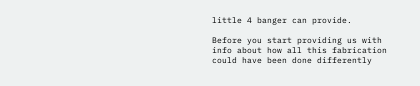little 4 banger can provide.

Before you start providing us with info about how all this fabrication could have been done differently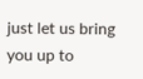just let us bring you up to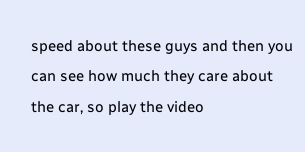speed about these guys and then you can see how much they care about the car, so play the video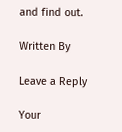and find out.

Written By

Leave a Reply

Your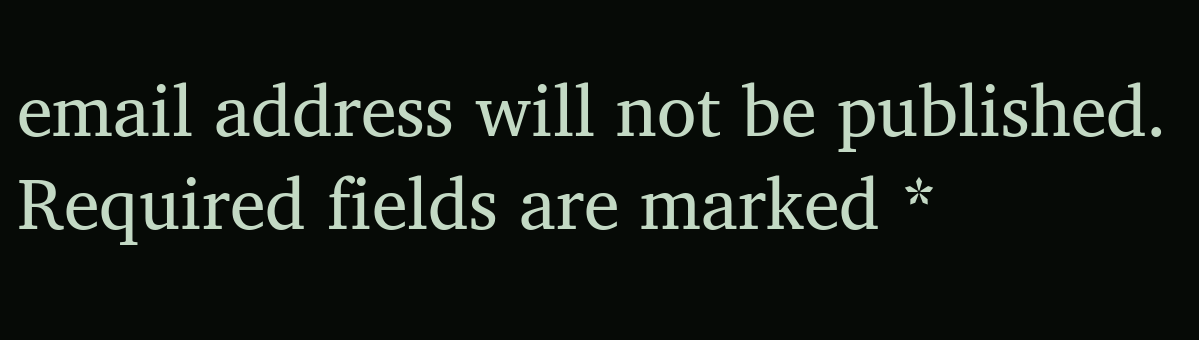email address will not be published. Required fields are marked *